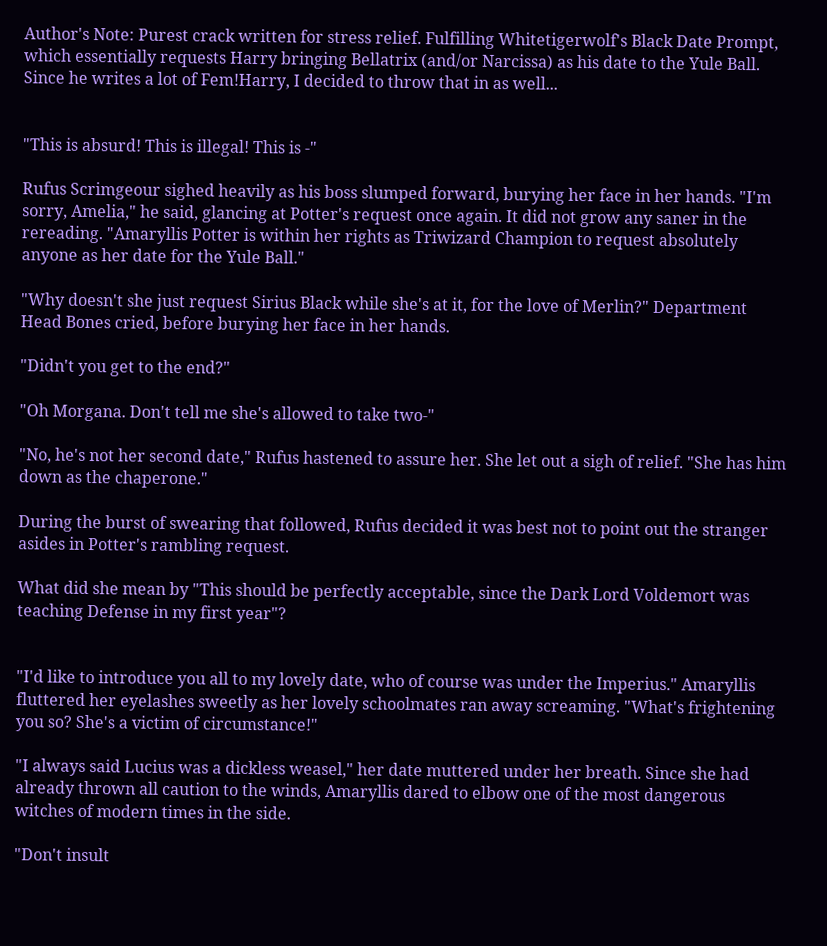Author's Note: Purest crack written for stress relief. Fulfilling Whitetigerwolf's Black Date Prompt, which essentially requests Harry bringing Bellatrix (and/or Narcissa) as his date to the Yule Ball. Since he writes a lot of Fem!Harry, I decided to throw that in as well...


"This is absurd! This is illegal! This is -"

Rufus Scrimgeour sighed heavily as his boss slumped forward, burying her face in her hands. "I'm sorry, Amelia," he said, glancing at Potter's request once again. It did not grow any saner in the rereading. "Amaryllis Potter is within her rights as Triwizard Champion to request absolutely anyone as her date for the Yule Ball."

"Why doesn't she just request Sirius Black while she's at it, for the love of Merlin?" Department Head Bones cried, before burying her face in her hands.

"Didn't you get to the end?"

"Oh Morgana. Don't tell me she's allowed to take two-"

"No, he's not her second date," Rufus hastened to assure her. She let out a sigh of relief. "She has him down as the chaperone."

During the burst of swearing that followed, Rufus decided it was best not to point out the stranger asides in Potter's rambling request.

What did she mean by "This should be perfectly acceptable, since the Dark Lord Voldemort was teaching Defense in my first year"?


"I'd like to introduce you all to my lovely date, who of course was under the Imperius." Amaryllis fluttered her eyelashes sweetly as her lovely schoolmates ran away screaming. "What's frightening you so? She's a victim of circumstance!"

"I always said Lucius was a dickless weasel," her date muttered under her breath. Since she had already thrown all caution to the winds, Amaryllis dared to elbow one of the most dangerous witches of modern times in the side.

"Don't insult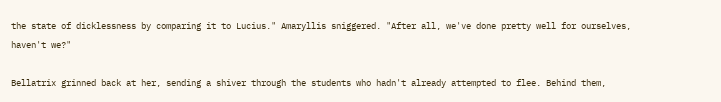the state of dicklessness by comparing it to Lucius." Amaryllis sniggered. "After all, we've done pretty well for ourselves, haven't we?"

Bellatrix grinned back at her, sending a shiver through the students who hadn't already attempted to flee. Behind them,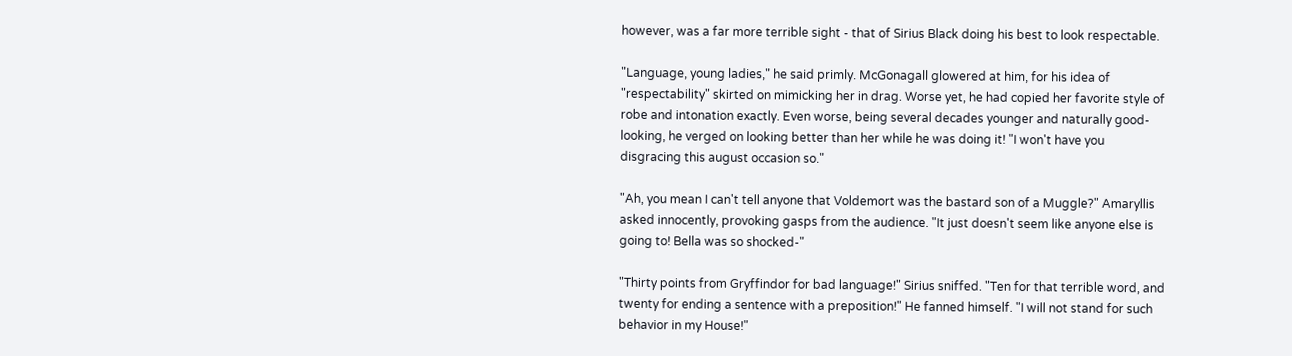however, was a far more terrible sight - that of Sirius Black doing his best to look respectable.

"Language, young ladies," he said primly. McGonagall glowered at him, for his idea of "respectability" skirted on mimicking her in drag. Worse yet, he had copied her favorite style of robe and intonation exactly. Even worse, being several decades younger and naturally good-looking, he verged on looking better than her while he was doing it! "I won't have you disgracing this august occasion so."

"Ah, you mean I can't tell anyone that Voldemort was the bastard son of a Muggle?" Amaryllis asked innocently, provoking gasps from the audience. "It just doesn't seem like anyone else is going to! Bella was so shocked-"

"Thirty points from Gryffindor for bad language!" Sirius sniffed. "Ten for that terrible word, and twenty for ending a sentence with a preposition!" He fanned himself. "I will not stand for such behavior in my House!"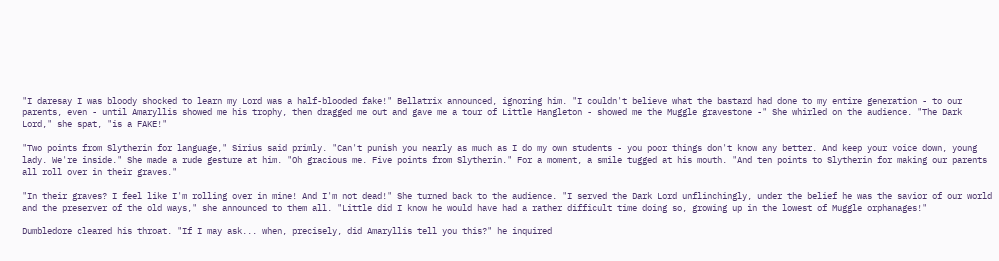"I daresay I was bloody shocked to learn my Lord was a half-blooded fake!" Bellatrix announced, ignoring him. "I couldn't believe what the bastard had done to my entire generation - to our parents, even - until Amaryllis showed me his trophy, then dragged me out and gave me a tour of Little Hangleton - showed me the Muggle gravestone -" She whirled on the audience. "The Dark Lord," she spat, "is a FAKE!"

"Two points from Slytherin for language," Sirius said primly. "Can't punish you nearly as much as I do my own students - you poor things don't know any better. And keep your voice down, young lady. We're inside." She made a rude gesture at him. "Oh gracious me. Five points from Slytherin." For a moment, a smile tugged at his mouth. "And ten points to Slytherin for making our parents all roll over in their graves."

"In their graves? I feel like I'm rolling over in mine! And I'm not dead!" She turned back to the audience. "I served the Dark Lord unflinchingly, under the belief he was the savior of our world and the preserver of the old ways," she announced to them all. "Little did I know he would have had a rather difficult time doing so, growing up in the lowest of Muggle orphanages!"

Dumbledore cleared his throat. "If I may ask... when, precisely, did Amaryllis tell you this?" he inquired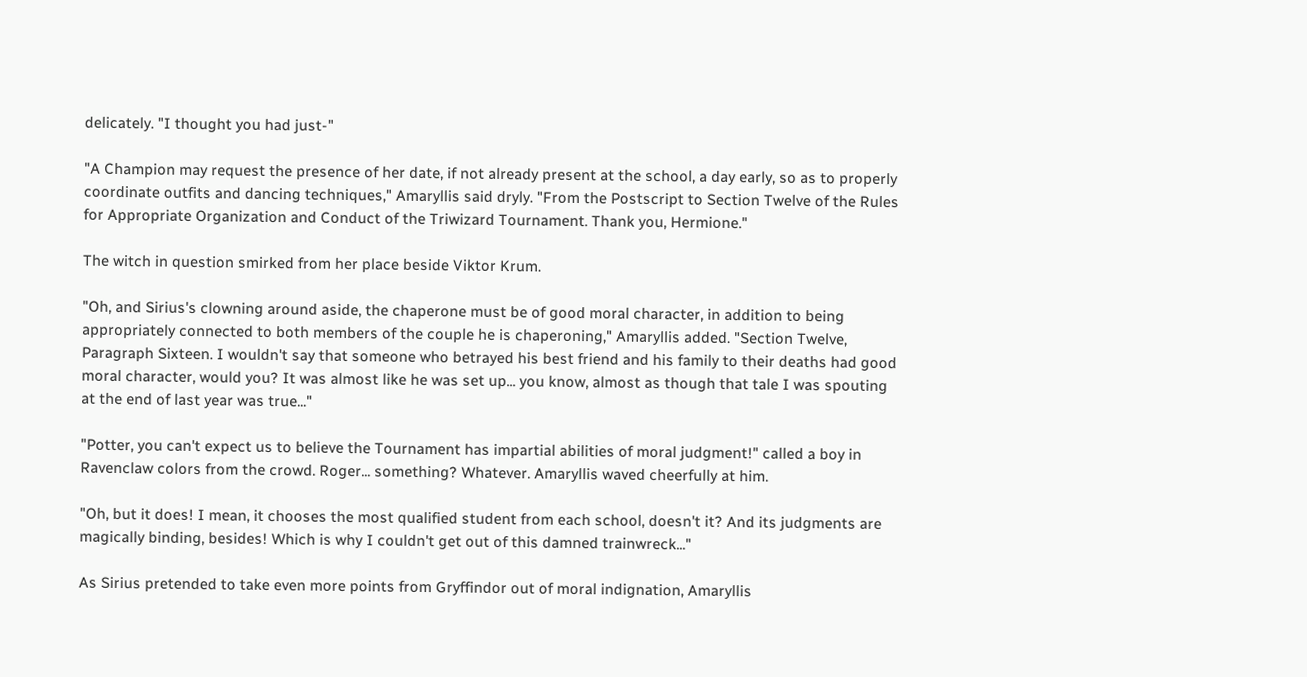delicately. "I thought you had just-"

"A Champion may request the presence of her date, if not already present at the school, a day early, so as to properly coordinate outfits and dancing techniques," Amaryllis said dryly. "From the Postscript to Section Twelve of the Rules for Appropriate Organization and Conduct of the Triwizard Tournament. Thank you, Hermione."

The witch in question smirked from her place beside Viktor Krum.

"Oh, and Sirius's clowning around aside, the chaperone must be of good moral character, in addition to being appropriately connected to both members of the couple he is chaperoning," Amaryllis added. "Section Twelve, Paragraph Sixteen. I wouldn't say that someone who betrayed his best friend and his family to their deaths had good moral character, would you? It was almost like he was set up... you know, almost as though that tale I was spouting at the end of last year was true..."

"Potter, you can't expect us to believe the Tournament has impartial abilities of moral judgment!" called a boy in Ravenclaw colors from the crowd. Roger... something? Whatever. Amaryllis waved cheerfully at him.

"Oh, but it does! I mean, it chooses the most qualified student from each school, doesn't it? And its judgments are magically binding, besides! Which is why I couldn't get out of this damned trainwreck..."

As Sirius pretended to take even more points from Gryffindor out of moral indignation, Amaryllis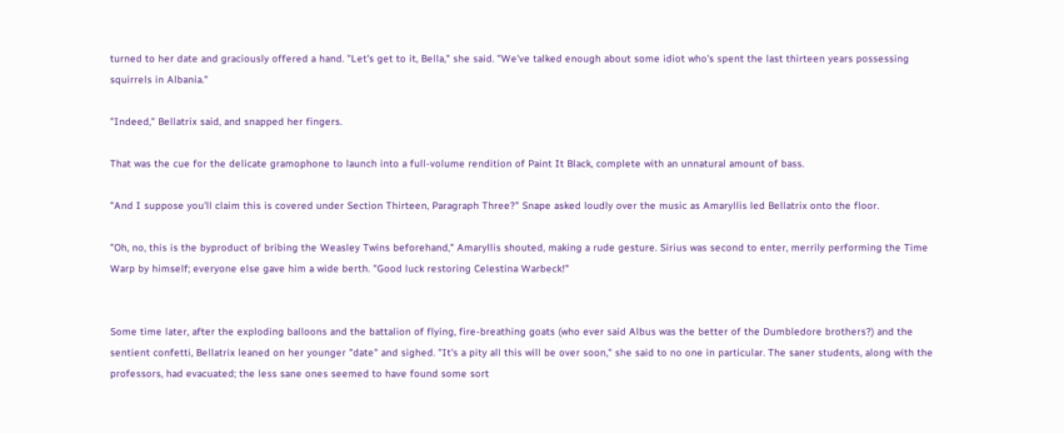turned to her date and graciously offered a hand. "Let's get to it, Bella," she said. "We've talked enough about some idiot who's spent the last thirteen years possessing squirrels in Albania."

"Indeed," Bellatrix said, and snapped her fingers.

That was the cue for the delicate gramophone to launch into a full-volume rendition of Paint It Black, complete with an unnatural amount of bass.

"And I suppose you'll claim this is covered under Section Thirteen, Paragraph Three?" Snape asked loudly over the music as Amaryllis led Bellatrix onto the floor.

"Oh, no, this is the byproduct of bribing the Weasley Twins beforehand," Amaryllis shouted, making a rude gesture. Sirius was second to enter, merrily performing the Time Warp by himself; everyone else gave him a wide berth. "Good luck restoring Celestina Warbeck!"


Some time later, after the exploding balloons and the battalion of flying, fire-breathing goats (who ever said Albus was the better of the Dumbledore brothers?) and the sentient confetti, Bellatrix leaned on her younger "date" and sighed. "It's a pity all this will be over soon," she said to no one in particular. The saner students, along with the professors, had evacuated; the less sane ones seemed to have found some sort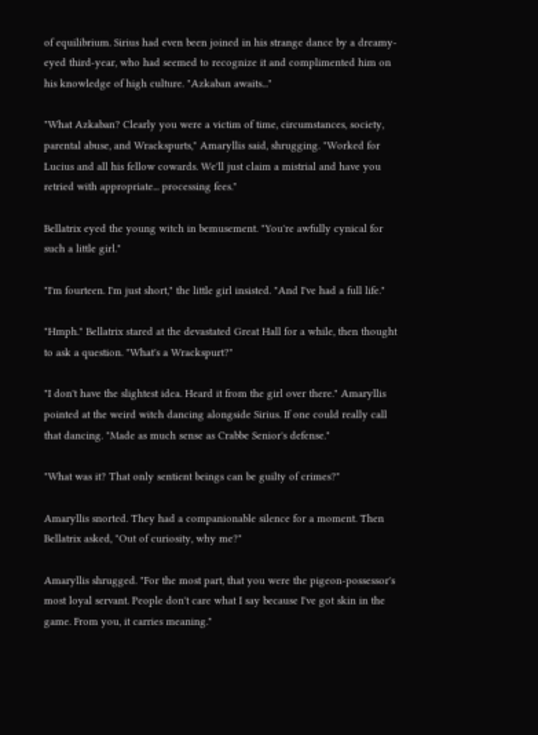of equilibrium. Sirius had even been joined in his strange dance by a dreamy-eyed third-year, who had seemed to recognize it and complimented him on his knowledge of high culture. "Azkaban awaits..."

"What Azkaban? Clearly you were a victim of time, circumstances, society, parental abuse, and Wrackspurts," Amaryllis said, shrugging. "Worked for Lucius and all his fellow cowards. We'll just claim a mistrial and have you retried with appropriate... processing fees."

Bellatrix eyed the young witch in bemusement. "You're awfully cynical for such a little girl."

"I'm fourteen. I'm just short," the little girl insisted. "And I've had a full life."

"Hmph." Bellatrix stared at the devastated Great Hall for a while, then thought to ask a question. "What's a Wrackspurt?"

"I don't have the slightest idea. Heard it from the girl over there." Amaryllis pointed at the weird witch dancing alongside Sirius. If one could really call that dancing. "Made as much sense as Crabbe Senior's defense."

"What was it? That only sentient beings can be guilty of crimes?"

Amaryllis snorted. They had a companionable silence for a moment. Then Bellatrix asked, "Out of curiosity, why me?"

Amaryllis shrugged. "For the most part, that you were the pigeon-possessor's most loyal servant. People don't care what I say because I've got skin in the game. From you, it carries meaning."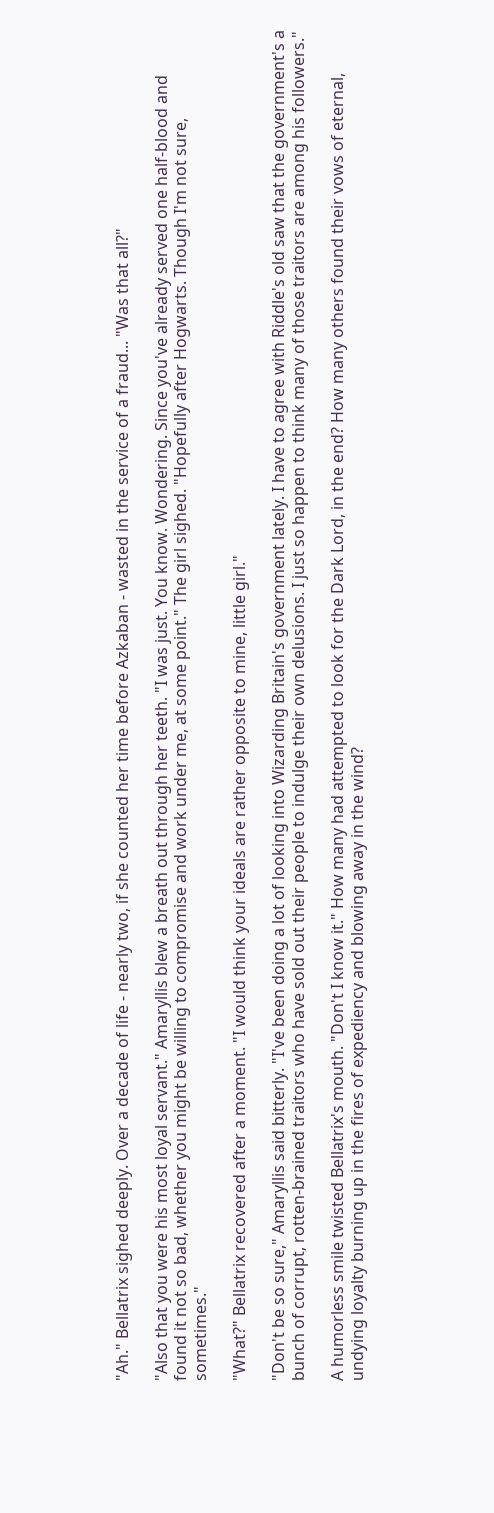"Ah." Bellatrix sighed deeply. Over a decade of life - nearly two, if she counted her time before Azkaban - wasted in the service of a fraud... "Was that all?"

"Also that you were his most loyal servant." Amaryllis blew a breath out through her teeth. "I was just. You know. Wondering. Since you've already served one half-blood and found it not so bad, whether you might be willing to compromise and work under me, at some point." The girl sighed. "Hopefully after Hogwarts. Though I'm not sure, sometimes."

"What?" Bellatrix recovered after a moment. "I would think your ideals are rather opposite to mine, little girl."

"Don't be so sure," Amaryllis said bitterly. "I've been doing a lot of looking into Wizarding Britain's government lately. I have to agree with Riddle's old saw that the government's a bunch of corrupt, rotten-brained traitors who have sold out their people to indulge their own delusions. I just so happen to think many of those traitors are among his followers."

A humorless smile twisted Bellatrix's mouth. "Don't I know it." How many had attempted to look for the Dark Lord, in the end? How many others found their vows of eternal, undying loyalty burning up in the fires of expediency and blowing away in the wind?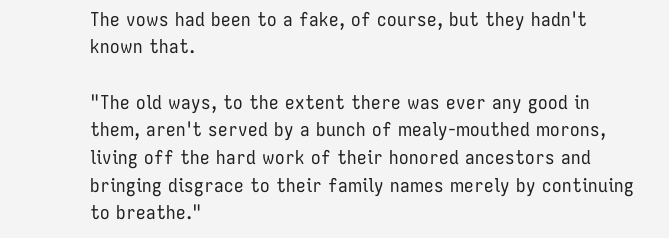The vows had been to a fake, of course, but they hadn't known that.

"The old ways, to the extent there was ever any good in them, aren't served by a bunch of mealy-mouthed morons, living off the hard work of their honored ancestors and bringing disgrace to their family names merely by continuing to breathe."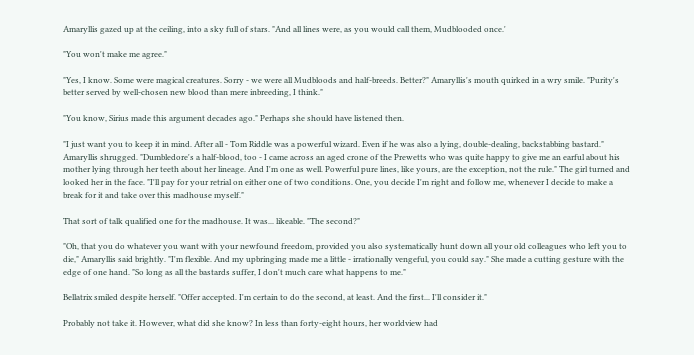Amaryllis gazed up at the ceiling, into a sky full of stars. "And all lines were, as you would call them, Mudblooded once.'

"You won't make me agree."

"Yes, I know. Some were magical creatures. Sorry - we were all Mudbloods and half-breeds. Better?" Amaryllis's mouth quirked in a wry smile. "Purity's better served by well-chosen new blood than mere inbreeding, I think."

"You know, Sirius made this argument decades ago." Perhaps she should have listened then.

"I just want you to keep it in mind. After all - Tom Riddle was a powerful wizard. Even if he was also a lying, double-dealing, backstabbing bastard." Amaryllis shrugged. "Dumbledore's a half-blood, too - I came across an aged crone of the Prewetts who was quite happy to give me an earful about his mother lying through her teeth about her lineage. And I'm one as well. Powerful pure lines, like yours, are the exception, not the rule." The girl turned and looked her in the face. "I'll pay for your retrial on either one of two conditions. One, you decide I'm right and follow me, whenever I decide to make a break for it and take over this madhouse myself."

That sort of talk qualified one for the madhouse. It was... likeable. "The second?"

"Oh, that you do whatever you want with your newfound freedom, provided you also systematically hunt down all your old colleagues who left you to die," Amaryllis said brightly. "I'm flexible. And my upbringing made me a little - irrationally vengeful, you could say." She made a cutting gesture with the edge of one hand. "So long as all the bastards suffer, I don't much care what happens to me."

Bellatrix smiled despite herself. "Offer accepted. I'm certain to do the second, at least. And the first... I'll consider it."

Probably not take it. However, what did she know? In less than forty-eight hours, her worldview had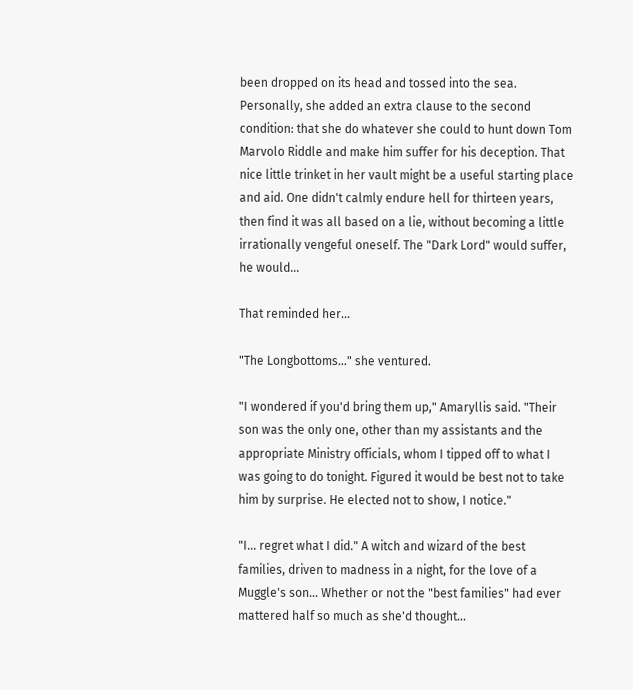been dropped on its head and tossed into the sea. Personally, she added an extra clause to the second condition: that she do whatever she could to hunt down Tom Marvolo Riddle and make him suffer for his deception. That nice little trinket in her vault might be a useful starting place and aid. One didn't calmly endure hell for thirteen years, then find it was all based on a lie, without becoming a little irrationally vengeful oneself. The "Dark Lord" would suffer, he would...

That reminded her...

"The Longbottoms..." she ventured.

"I wondered if you'd bring them up," Amaryllis said. "Their son was the only one, other than my assistants and the appropriate Ministry officials, whom I tipped off to what I was going to do tonight. Figured it would be best not to take him by surprise. He elected not to show, I notice."

"I... regret what I did." A witch and wizard of the best families, driven to madness in a night, for the love of a Muggle's son... Whether or not the "best families" had ever mattered half so much as she'd thought...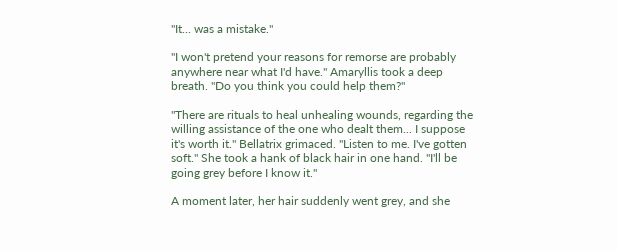"It... was a mistake."

"I won't pretend your reasons for remorse are probably anywhere near what I'd have." Amaryllis took a deep breath. "Do you think you could help them?"

"There are rituals to heal unhealing wounds, regarding the willing assistance of the one who dealt them... I suppose it's worth it." Bellatrix grimaced. "Listen to me. I've gotten soft." She took a hank of black hair in one hand. "I'll be going grey before I know it."

A moment later, her hair suddenly went grey, and she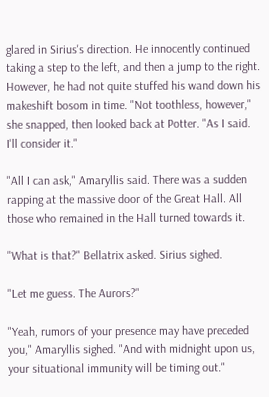glared in Sirius's direction. He innocently continued taking a step to the left, and then a jump to the right. However, he had not quite stuffed his wand down his makeshift bosom in time. "Not toothless, however," she snapped, then looked back at Potter. "As I said. I'll consider it."

"All I can ask," Amaryllis said. There was a sudden rapping at the massive door of the Great Hall. All those who remained in the Hall turned towards it.

"What is that?" Bellatrix asked. Sirius sighed.

"Let me guess. The Aurors?"

"Yeah, rumors of your presence may have preceded you," Amaryllis sighed. "And with midnight upon us, your situational immunity will be timing out."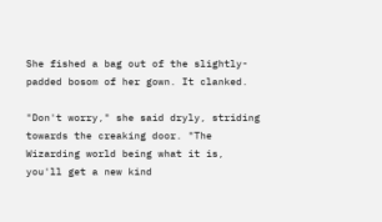She fished a bag out of the slightly-padded bosom of her gown. It clanked.

"Don't worry," she said dryly, striding towards the creaking door. "The Wizarding world being what it is, you'll get a new kind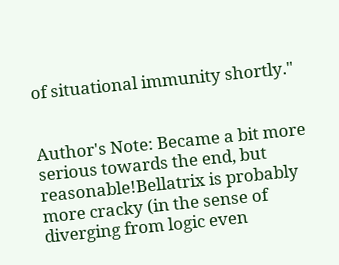of situational immunity shortly."


Author's Note: Became a bit more serious towards the end, but reasonable!Bellatrix is probably more cracky (in the sense of diverging from logic even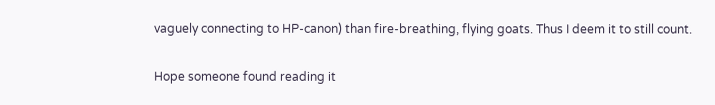vaguely connecting to HP-canon) than fire-breathing, flying goats. Thus I deem it to still count.

Hope someone found reading it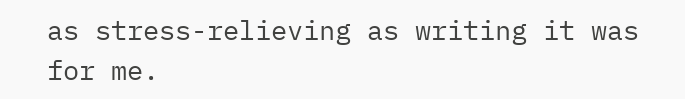as stress-relieving as writing it was for me.